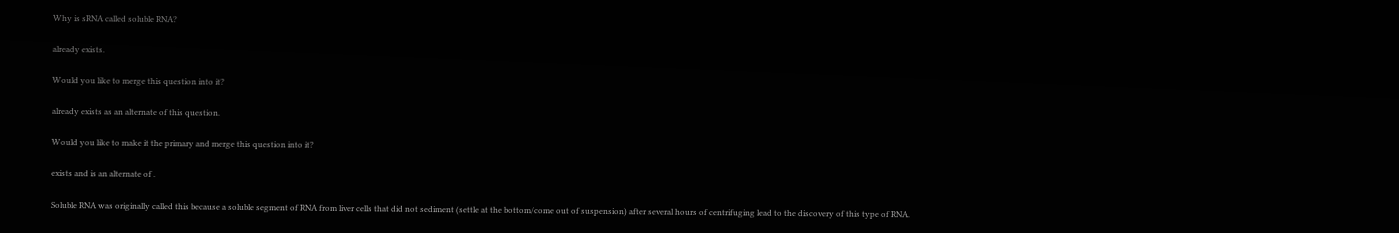Why is sRNA called soluble RNA?

already exists.

Would you like to merge this question into it?

already exists as an alternate of this question.

Would you like to make it the primary and merge this question into it?

exists and is an alternate of .

Soluble RNA was originally called this because a soluble segment of RNA from liver cells that did not sediment (settle at the bottom/come out of suspension) after several hours of centrifuging lead to the discovery of this type of RNA.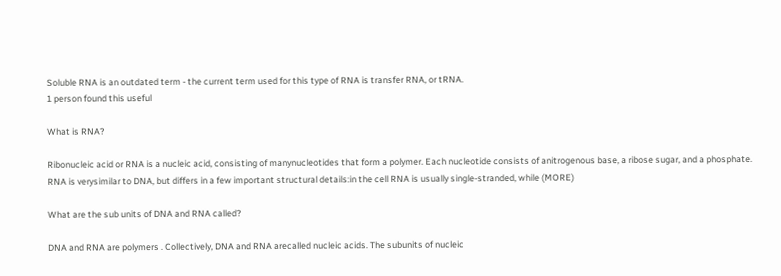Soluble RNA is an outdated term - the current term used for this type of RNA is transfer RNA, or tRNA.
1 person found this useful

What is RNA?

Ribonucleic acid or RNA is a nucleic acid, consisting of manynucleotides that form a polymer. Each nucleotide consists of anitrogenous base, a ribose sugar, and a phosphate. RNA is verysimilar to DNA, but differs in a few important structural details:in the cell RNA is usually single-stranded, while (MORE)

What are the sub units of DNA and RNA called?

DNA and RNA are polymers . Collectively, DNA and RNA arecalled nucleic acids. The subunits of nucleic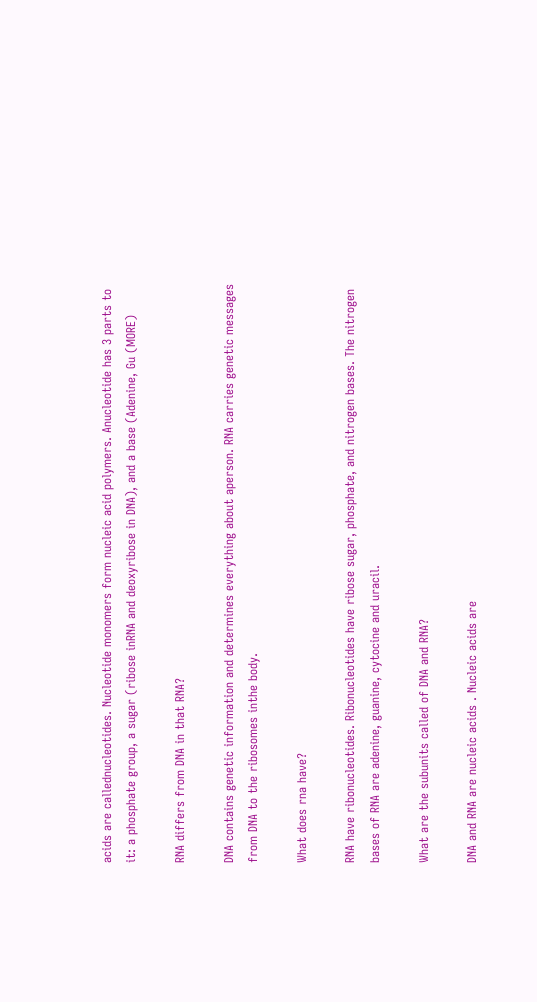acids are callednucleotides. Nucleotide monomers form nucleic acid polymers. Anucleotide has 3 parts to it: a phosphate group, a sugar (ribose inRNA and deoxyribose in DNA), and a base (Adenine, Gu (MORE)

RNA differs from DNA in that RNA?

DNA contains genetic information and determines everything about aperson. RNA carries genetic messages from DNA to the ribosomes inthe body.

What does rna have?

RNA have ribonucleotides. Ribonucleotides have ribose sugar, phosphate, and nitrogen bases. The nitrogen bases of RNA are adenine, guanine, cytocine and uracil.

What are the subunits called of DNA and RNA?

DNA and RNA are nucleic acids . Nucleic acids are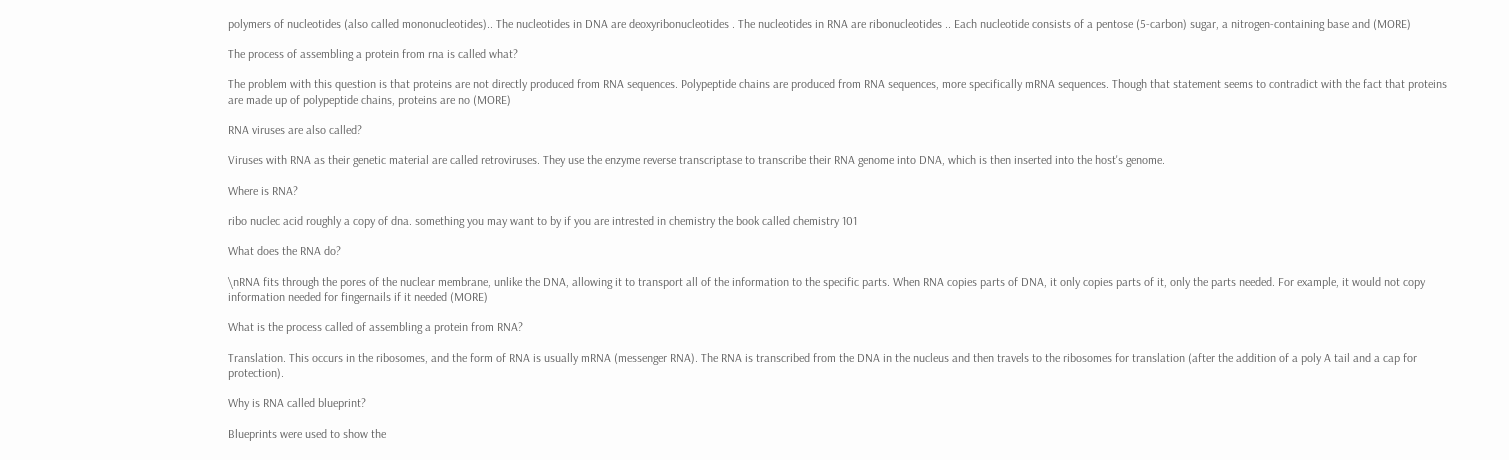polymers of nucleotides (also called mononucleotides).. The nucleotides in DNA are deoxyribonucleotides . The nucleotides in RNA are ribonucleotides .. Each nucleotide consists of a pentose (5-carbon) sugar, a nitrogen-containing base and (MORE)

The process of assembling a protein from rna is called what?

The problem with this question is that proteins are not directly produced from RNA sequences. Polypeptide chains are produced from RNA sequences, more specifically mRNA sequences. Though that statement seems to contradict with the fact that proteins are made up of polypeptide chains, proteins are no (MORE)

RNA viruses are also called?

Viruses with RNA as their genetic material are called retroviruses. They use the enzyme reverse transcriptase to transcribe their RNA genome into DNA, which is then inserted into the host's genome.

Where is RNA?

ribo nuclec acid roughly a copy of dna. something you may want to by if you are intrested in chemistry the book called chemistry 101

What does the RNA do?

\nRNA fits through the pores of the nuclear membrane, unlike the DNA, allowing it to transport all of the information to the specific parts. When RNA copies parts of DNA, it only copies parts of it, only the parts needed. For example, it would not copy information needed for fingernails if it needed (MORE)

What is the process called of assembling a protein from RNA?

Translation. This occurs in the ribosomes, and the form of RNA is usually mRNA (messenger RNA). The RNA is transcribed from the DNA in the nucleus and then travels to the ribosomes for translation (after the addition of a poly A tail and a cap for protection).

Why is RNA called blueprint?

Blueprints were used to show the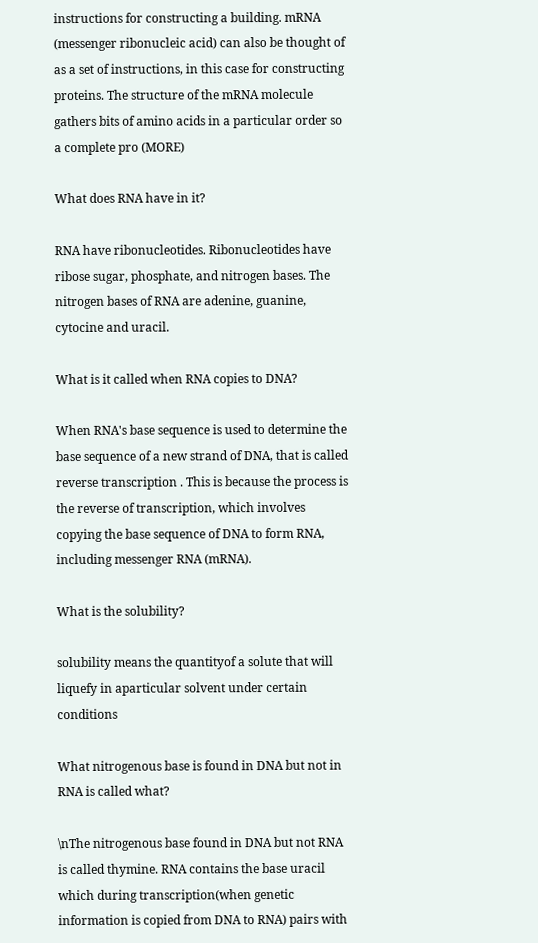instructions for constructing a building. mRNA (messenger ribonucleic acid) can also be thought of as a set of instructions, in this case for constructing proteins. The structure of the mRNA molecule gathers bits of amino acids in a particular order so a complete pro (MORE)

What does RNA have in it?

RNA have ribonucleotides. Ribonucleotides have ribose sugar, phosphate, and nitrogen bases. The nitrogen bases of RNA are adenine, guanine, cytocine and uracil.

What is it called when RNA copies to DNA?

When RNA's base sequence is used to determine the base sequence of a new strand of DNA, that is called reverse transcription . This is because the process is the reverse of transcription, which involves copying the base sequence of DNA to form RNA, including messenger RNA (mRNA).

What is the solubility?

solubility means the quantityof a solute that will liquefy in aparticular solvent under certain conditions

What nitrogenous base is found in DNA but not in RNA is called what?

\nThe nitrogenous base found in DNA but not RNA is called thymine. RNA contains the base uracil which during transcription(when genetic information is copied from DNA to RNA) pairs with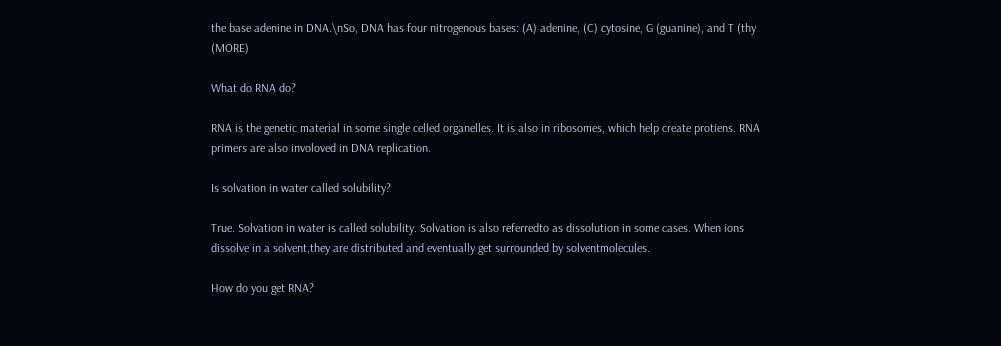the base adenine in DNA.\nSo, DNA has four nitrogenous bases: (A) adenine, (C) cytosine, G (guanine), and T (thy (MORE)

What do RNA do?

RNA is the genetic material in some single celled organelles. It is also in ribosomes, which help create protiens. RNA primers are also involoved in DNA replication.

Is solvation in water called solubility?

True. Solvation in water is called solubility. Solvation is also referredto as dissolution in some cases. When ions dissolve in a solvent,they are distributed and eventually get surrounded by solventmolecules.

How do you get RNA?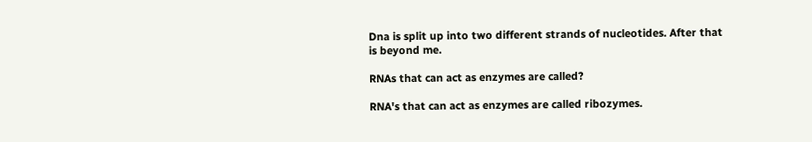Dna is split up into two different strands of nucleotides. After that is beyond me.

RNAs that can act as enzymes are called?

RNA's that can act as enzymes are called ribozymes.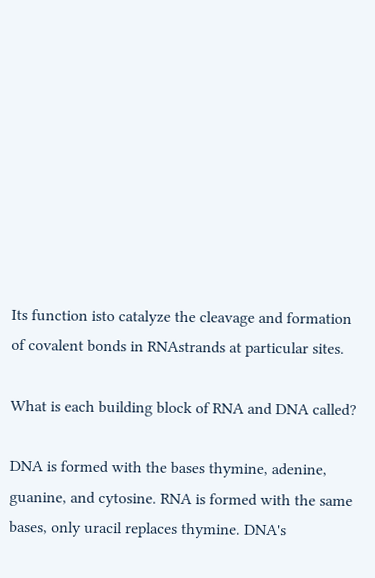Its function isto catalyze the cleavage and formation of covalent bonds in RNAstrands at particular sites.

What is each building block of RNA and DNA called?

DNA is formed with the bases thymine, adenine, guanine, and cytosine. RNA is formed with the same bases, only uracil replaces thymine. DNA's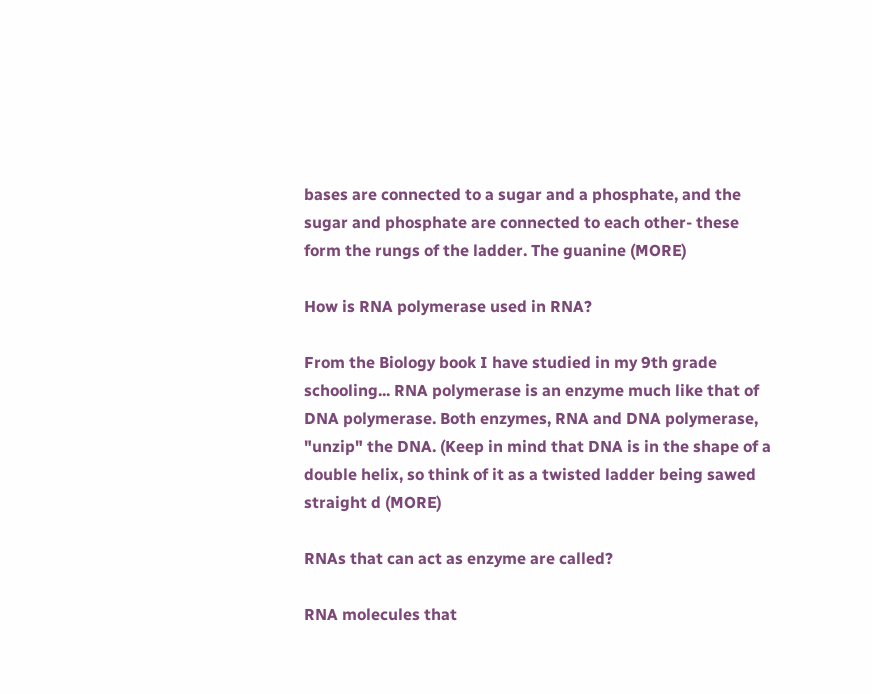bases are connected to a sugar and a phosphate, and the sugar and phosphate are connected to each other- these form the rungs of the ladder. The guanine (MORE)

How is RNA polymerase used in RNA?

From the Biology book I have studied in my 9th grade schooling... RNA polymerase is an enzyme much like that of DNA polymerase. Both enzymes, RNA and DNA polymerase, "unzip" the DNA. (Keep in mind that DNA is in the shape of a double helix, so think of it as a twisted ladder being sawed straight d (MORE)

RNAs that can act as enzyme are called?

RNA molecules that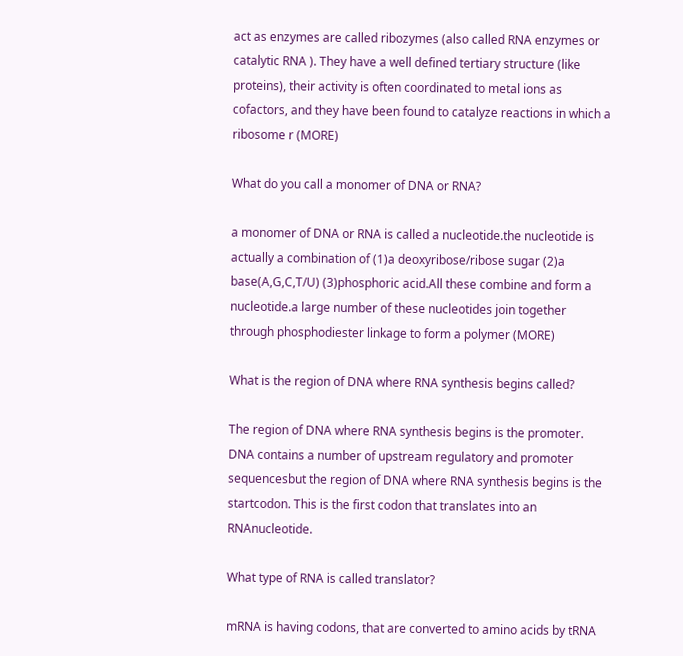act as enzymes are called ribozymes (also called RNA enzymes or catalytic RNA ). They have a well defined tertiary structure (like proteins), their activity is often coordinated to metal ions as cofactors, and they have been found to catalyze reactions in which a ribosome r (MORE)

What do you call a monomer of DNA or RNA?

a monomer of DNA or RNA is called a nucleotide.the nucleotide is actually a combination of (1)a deoxyribose/ribose sugar (2)a base(A,G,C,T/U) (3)phosphoric acid.All these combine and form a nucleotide.a large number of these nucleotides join together through phosphodiester linkage to form a polymer (MORE)

What is the region of DNA where RNA synthesis begins called?

The region of DNA where RNA synthesis begins is the promoter. DNA contains a number of upstream regulatory and promoter sequencesbut the region of DNA where RNA synthesis begins is the startcodon. This is the first codon that translates into an RNAnucleotide.

What type of RNA is called translator?

mRNA is having codons, that are converted to amino acids by tRNA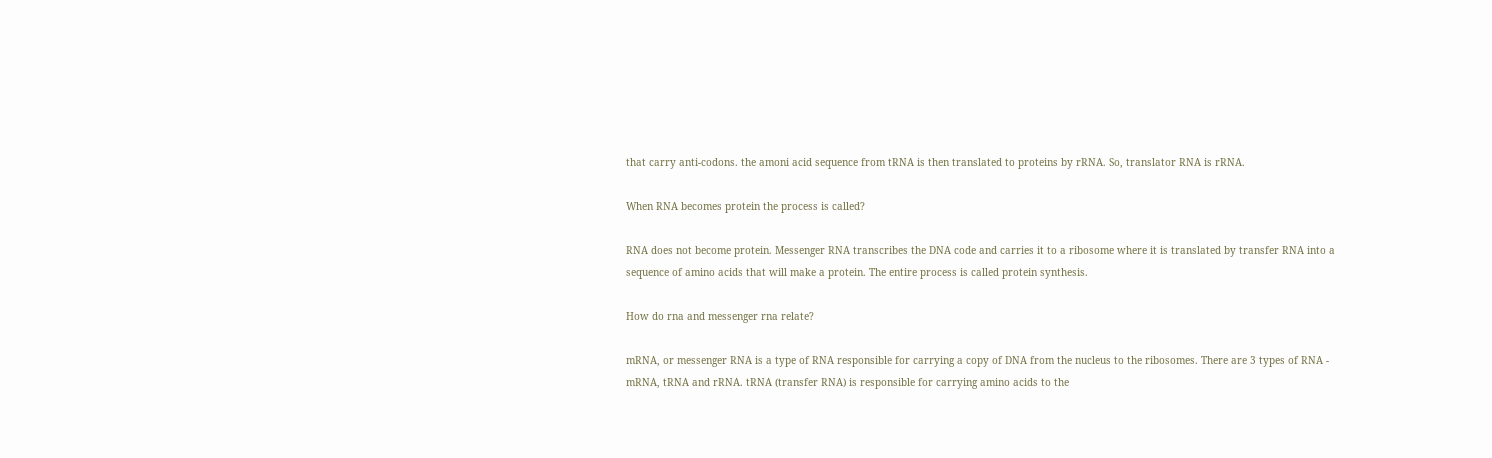that carry anti-codons. the amoni acid sequence from tRNA is then translated to proteins by rRNA. So, translator RNA is rRNA.

When RNA becomes protein the process is called?

RNA does not become protein. Messenger RNA transcribes the DNA code and carries it to a ribosome where it is translated by transfer RNA into a sequence of amino acids that will make a protein. The entire process is called protein synthesis.

How do rna and messenger rna relate?

mRNA, or messenger RNA is a type of RNA responsible for carrying a copy of DNA from the nucleus to the ribosomes. There are 3 types of RNA - mRNA, tRNA and rRNA. tRNA (transfer RNA) is responsible for carrying amino acids to the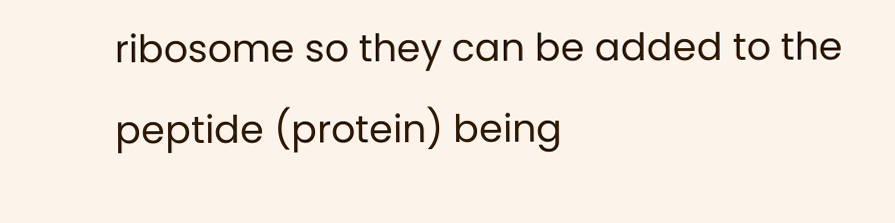ribosome so they can be added to the peptide (protein) being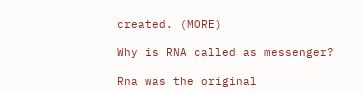created. (MORE)

Why is RNA called as messenger?

Rna was the original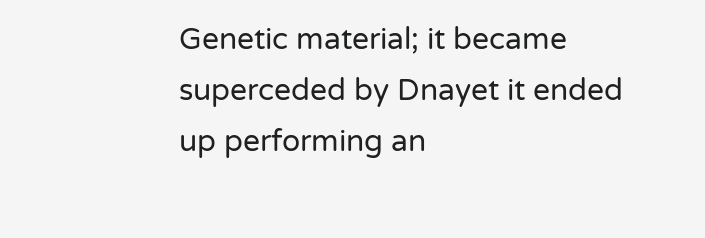Genetic material; it became superceded by Dnayet it ended up performing an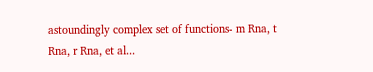astoundingly complex set of functions- m Rna, t Rna, r Rna, et al...